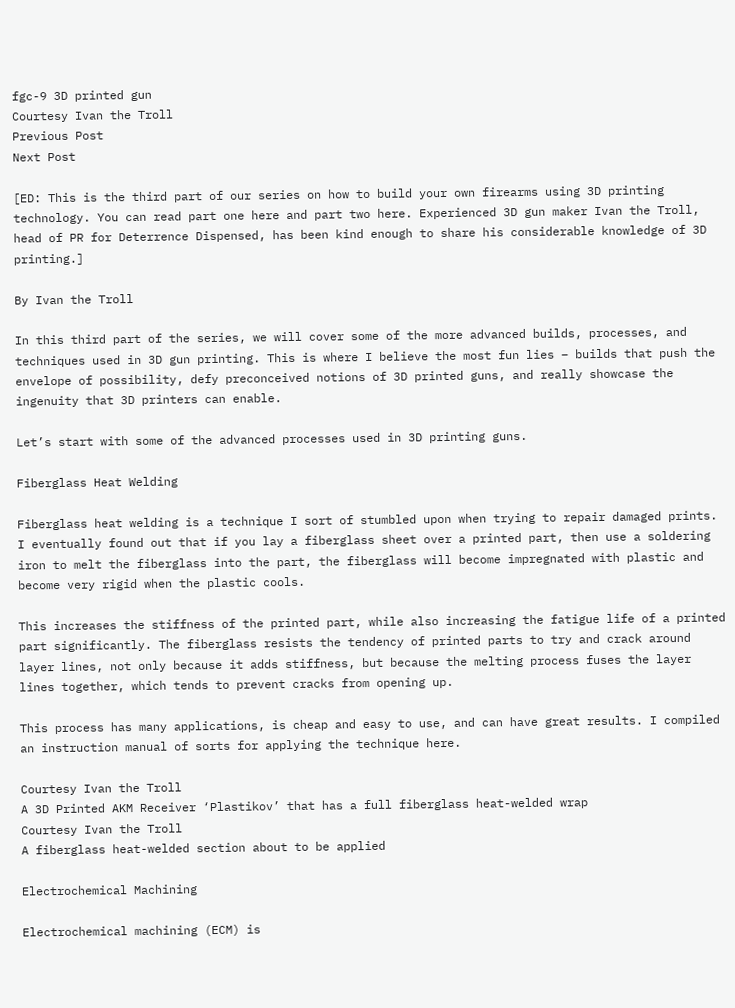fgc-9 3D printed gun
Courtesy Ivan the Troll
Previous Post
Next Post

[ED: This is the third part of our series on how to build your own firearms using 3D printing technology. You can read part one here and part two here. Experienced 3D gun maker Ivan the Troll, head of PR for Deterrence Dispensed, has been kind enough to share his considerable knowledge of 3D printing.]

By Ivan the Troll

In this third part of the series, we will cover some of the more advanced builds, processes, and techniques used in 3D gun printing. This is where I believe the most fun lies – builds that push the envelope of possibility, defy preconceived notions of 3D printed guns, and really showcase the ingenuity that 3D printers can enable.

Let’s start with some of the advanced processes used in 3D printing guns.

Fiberglass Heat Welding

Fiberglass heat welding is a technique I sort of stumbled upon when trying to repair damaged prints. I eventually found out that if you lay a fiberglass sheet over a printed part, then use a soldering iron to melt the fiberglass into the part, the fiberglass will become impregnated with plastic and become very rigid when the plastic cools.

This increases the stiffness of the printed part, while also increasing the fatigue life of a printed part significantly. The fiberglass resists the tendency of printed parts to try and crack around layer lines, not only because it adds stiffness, but because the melting process fuses the layer lines together, which tends to prevent cracks from opening up.

This process has many applications, is cheap and easy to use, and can have great results. I compiled an instruction manual of sorts for applying the technique here.

Courtesy Ivan the Troll
A 3D Printed AKM Receiver ‘Plastikov’ that has a full fiberglass heat-welded wrap
Courtesy Ivan the Troll
A fiberglass heat-welded section about to be applied

Electrochemical Machining

Electrochemical machining (ECM) is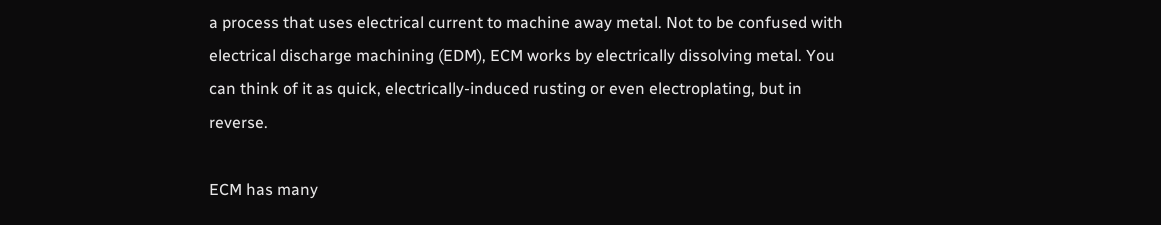a process that uses electrical current to machine away metal. Not to be confused with electrical discharge machining (EDM), ECM works by electrically dissolving metal. You can think of it as quick, electrically-induced rusting or even electroplating, but in reverse.

ECM has many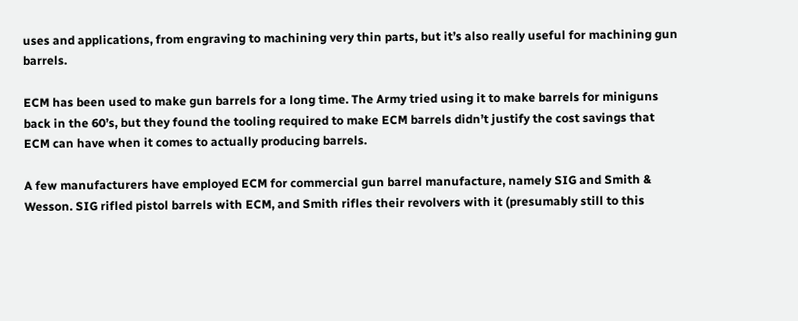uses and applications, from engraving to machining very thin parts, but it’s also really useful for machining gun barrels.

ECM has been used to make gun barrels for a long time. The Army tried using it to make barrels for miniguns back in the 60’s, but they found the tooling required to make ECM barrels didn’t justify the cost savings that ECM can have when it comes to actually producing barrels.

A few manufacturers have employed ECM for commercial gun barrel manufacture, namely SIG and Smith & Wesson. SIG rifled pistol barrels with ECM, and Smith rifles their revolvers with it (presumably still to this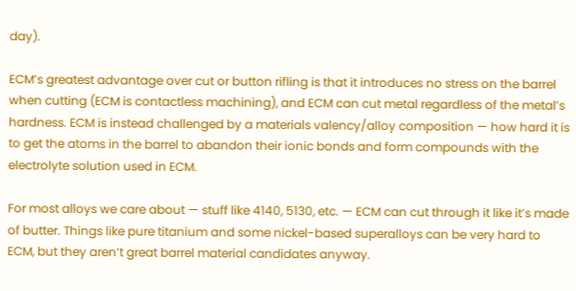day).

ECM’s greatest advantage over cut or button rifling is that it introduces no stress on the barrel when cutting (ECM is contactless machining), and ECM can cut metal regardless of the metal’s hardness. ECM is instead challenged by a materials valency/alloy composition — how hard it is to get the atoms in the barrel to abandon their ionic bonds and form compounds with the electrolyte solution used in ECM.

For most alloys we care about — stuff like 4140, 5130, etc. — ECM can cut through it like it’s made of butter. Things like pure titanium and some nickel-based superalloys can be very hard to ECM, but they aren’t great barrel material candidates anyway.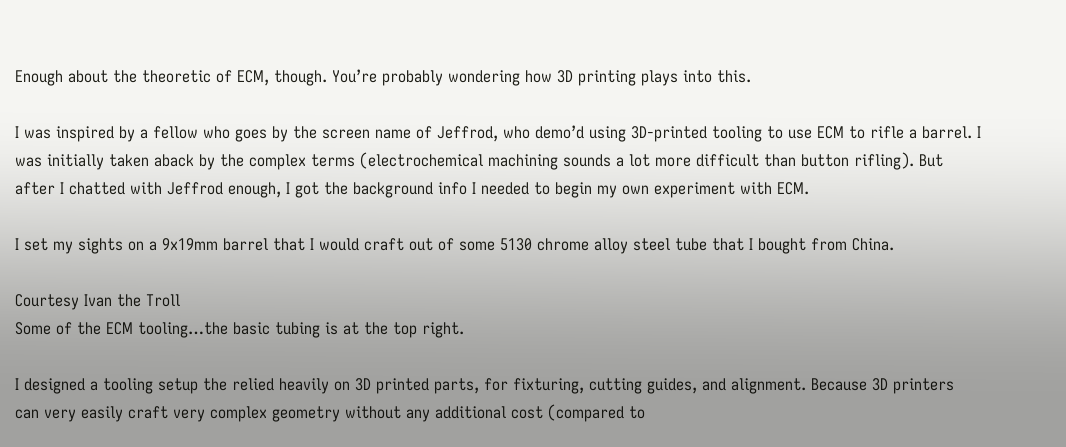Enough about the theoretic of ECM, though. You’re probably wondering how 3D printing plays into this.

I was inspired by a fellow who goes by the screen name of Jeffrod, who demo’d using 3D-printed tooling to use ECM to rifle a barrel. I was initially taken aback by the complex terms (electrochemical machining sounds a lot more difficult than button rifling). But after I chatted with Jeffrod enough, I got the background info I needed to begin my own experiment with ECM.

I set my sights on a 9x19mm barrel that I would craft out of some 5130 chrome alloy steel tube that I bought from China.

Courtesy Ivan the Troll
Some of the ECM tooling…the basic tubing is at the top right.

I designed a tooling setup the relied heavily on 3D printed parts, for fixturing, cutting guides, and alignment. Because 3D printers can very easily craft very complex geometry without any additional cost (compared to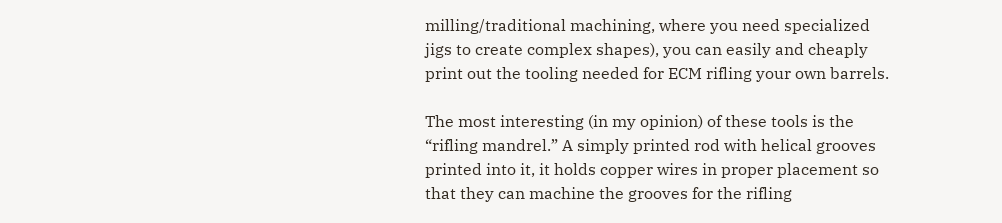milling/traditional machining, where you need specialized jigs to create complex shapes), you can easily and cheaply print out the tooling needed for ECM rifling your own barrels.

The most interesting (in my opinion) of these tools is the “rifling mandrel.” A simply printed rod with helical grooves printed into it, it holds copper wires in proper placement so that they can machine the grooves for the rifling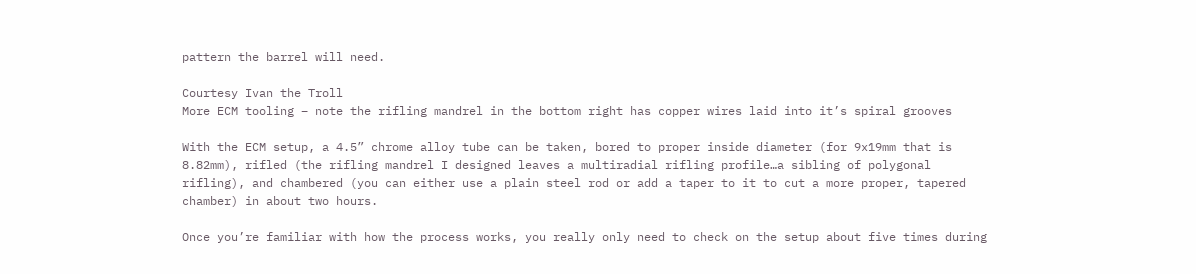pattern the barrel will need.

Courtesy Ivan the Troll
More ECM tooling – note the rifling mandrel in the bottom right has copper wires laid into it’s spiral grooves

With the ECM setup, a 4.5” chrome alloy tube can be taken, bored to proper inside diameter (for 9x19mm that is 8.82mm), rifled (the rifling mandrel I designed leaves a multiradial rifling profile…a sibling of polygonal rifling), and chambered (you can either use a plain steel rod or add a taper to it to cut a more proper, tapered chamber) in about two hours.

Once you’re familiar with how the process works, you really only need to check on the setup about five times during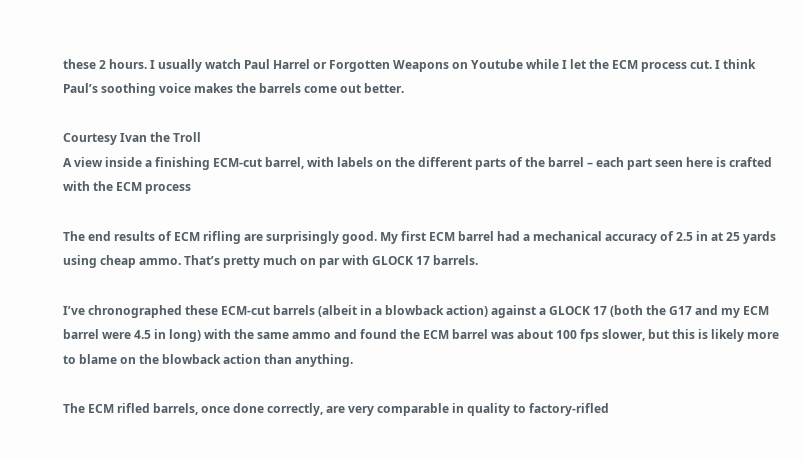these 2 hours. I usually watch Paul Harrel or Forgotten Weapons on Youtube while I let the ECM process cut. I think Paul’s soothing voice makes the barrels come out better.

Courtesy Ivan the Troll
A view inside a finishing ECM-cut barrel, with labels on the different parts of the barrel – each part seen here is crafted with the ECM process

The end results of ECM rifling are surprisingly good. My first ECM barrel had a mechanical accuracy of 2.5 in at 25 yards using cheap ammo. That’s pretty much on par with GLOCK 17 barrels.

I’ve chronographed these ECM-cut barrels (albeit in a blowback action) against a GLOCK 17 (both the G17 and my ECM barrel were 4.5 in long) with the same ammo and found the ECM barrel was about 100 fps slower, but this is likely more to blame on the blowback action than anything.

The ECM rifled barrels, once done correctly, are very comparable in quality to factory-rifled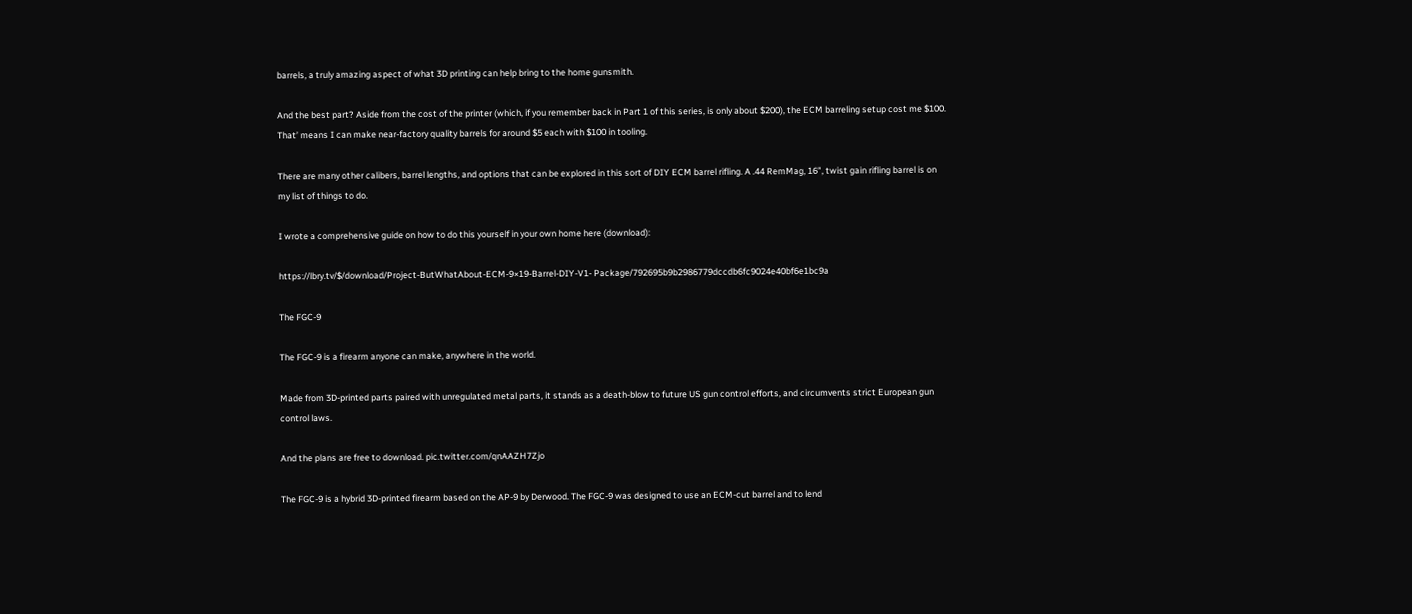barrels, a truly amazing aspect of what 3D printing can help bring to the home gunsmith.

And the best part? Aside from the cost of the printer (which, if you remember back in Part 1 of this series, is only about $200), the ECM barreling setup cost me $100. That’ means I can make near-factory quality barrels for around $5 each with $100 in tooling.

There are many other calibers, barrel lengths, and options that can be explored in this sort of DIY ECM barrel rifling. A .44 RemMag, 16”, twist gain rifling barrel is on my list of things to do.

I wrote a comprehensive guide on how to do this yourself in your own home here (download):

https://lbry.tv/$/download/Project-ButWhatAbout-ECM-9×19-Barrel-DIY-V1- Package/792695b9b2986779dccdb6fc9024e40bf6e1bc9a

The FGC-9

The FGC-9 is a firearm anyone can make, anywhere in the world.

Made from 3D-printed parts paired with unregulated metal parts, it stands as a death-blow to future US gun control efforts, and circumvents strict European gun control laws.

And the plans are free to download. pic.twitter.com/qnAAZH7Zjo

The FGC-9 is a hybrid 3D-printed firearm based on the AP-9 by Derwood. The FGC-9 was designed to use an ECM-cut barrel and to lend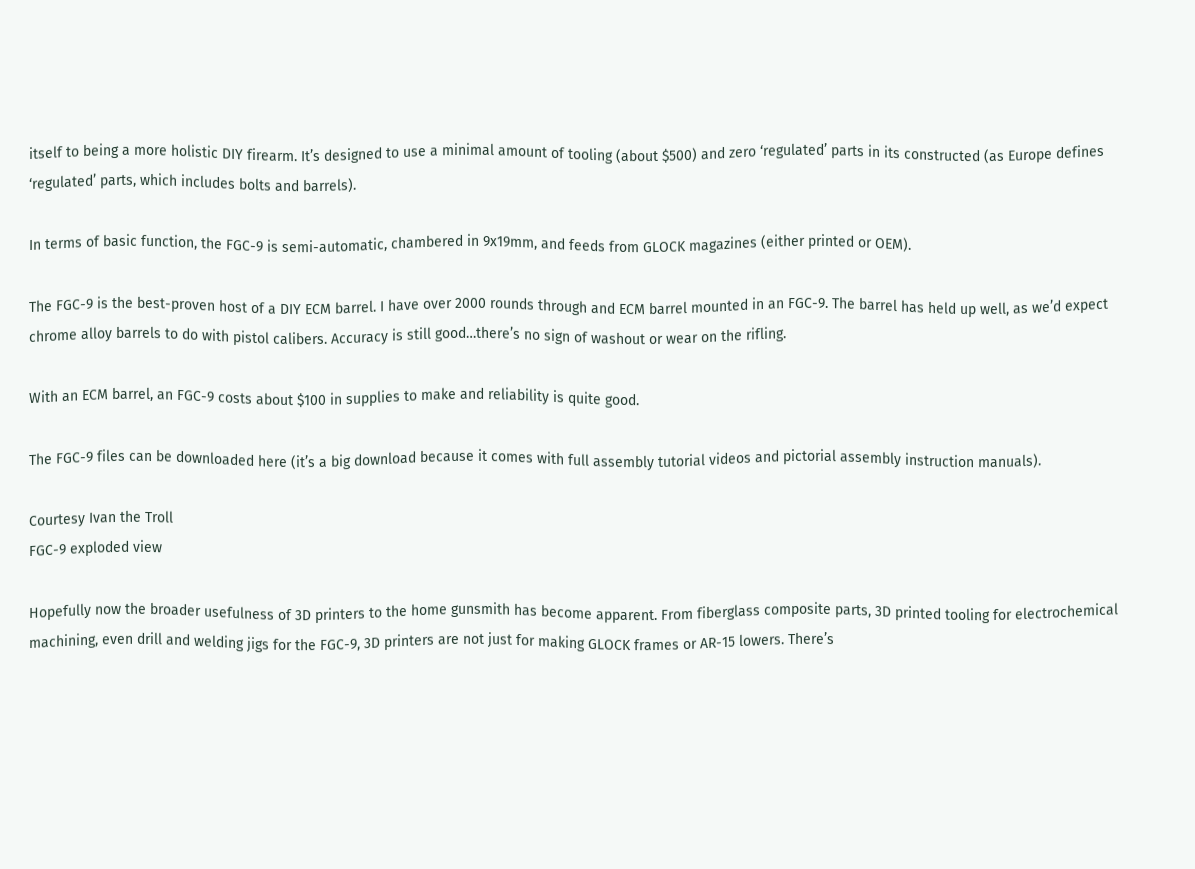itself to being a more holistic DIY firearm. It’s designed to use a minimal amount of tooling (about $500) and zero ‘regulated’ parts in its constructed (as Europe defines ‘regulated’ parts, which includes bolts and barrels).

In terms of basic function, the FGC-9 is semi-automatic, chambered in 9x19mm, and feeds from GLOCK magazines (either printed or OEM).

The FGC-9 is the best-proven host of a DIY ECM barrel. I have over 2000 rounds through and ECM barrel mounted in an FGC-9. The barrel has held up well, as we’d expect chrome alloy barrels to do with pistol calibers. Accuracy is still good…there’s no sign of washout or wear on the rifling.

With an ECM barrel, an FGC-9 costs about $100 in supplies to make and reliability is quite good.

The FGC-9 files can be downloaded here (it’s a big download because it comes with full assembly tutorial videos and pictorial assembly instruction manuals).

Courtesy Ivan the Troll
FGC-9 exploded view

Hopefully now the broader usefulness of 3D printers to the home gunsmith has become apparent. From fiberglass composite parts, 3D printed tooling for electrochemical machining, even drill and welding jigs for the FGC-9, 3D printers are not just for making GLOCK frames or AR-15 lowers. There’s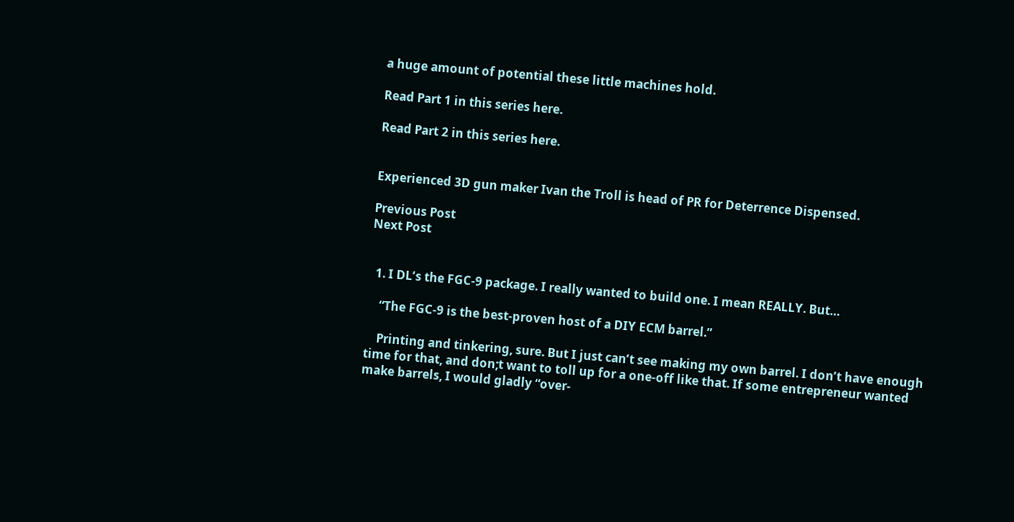a huge amount of potential these little machines hold.

Read Part 1 in this series here.

Read Part 2 in this series here.


Experienced 3D gun maker Ivan the Troll is head of PR for Deterrence Dispensed.

Previous Post
Next Post


  1. I DL’s the FGC-9 package. I really wanted to build one. I mean REALLY. But…

    “The FGC-9 is the best-proven host of a DIY ECM barrel.”

    Printing and tinkering, sure. But I just can’t see making my own barrel. I don’t have enough time for that, and don;t want to toll up for a one-off like that. If some entrepreneur wanted make barrels, I would gladly “over-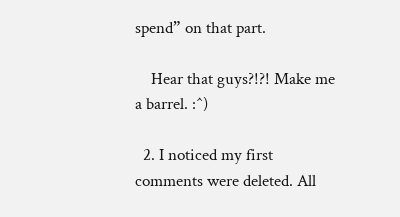spend” on that part.

    Hear that guys?!?! Make me a barrel. :^)

  2. I noticed my first comments were deleted. All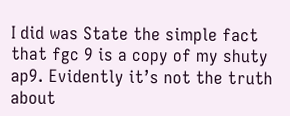I did was State the simple fact that fgc 9 is a copy of my shuty ap9. Evidently it’s not the truth about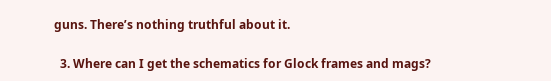guns. There’s nothing truthful about it.

  3. Where can I get the schematics for Glock frames and mags?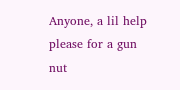Anyone, a lil help please for a gun nut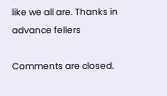like we all are. Thanks in advance fellers

Comments are closed.